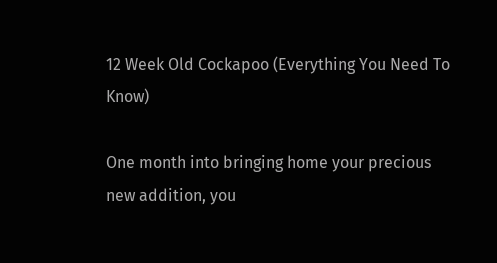12 Week Old Cockapoo (Everything You Need To Know)

One month into bringing home your precious new addition, you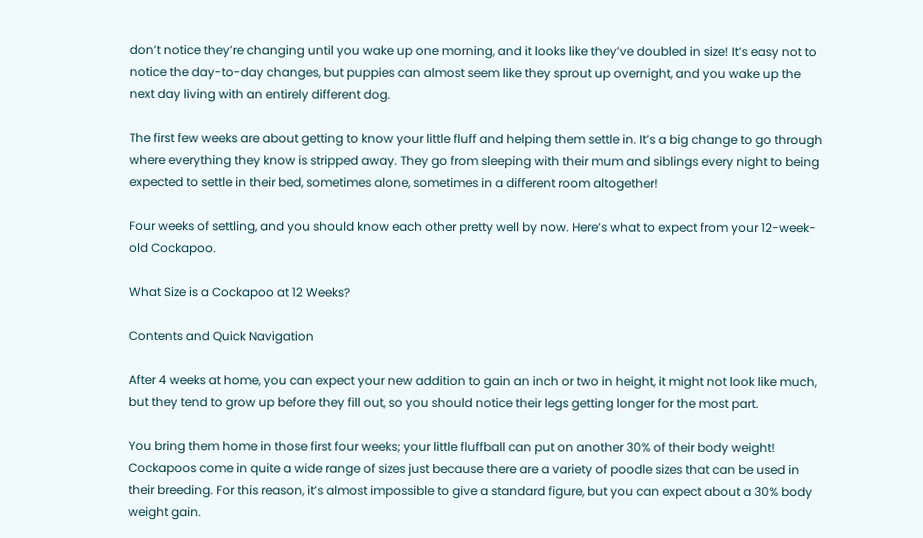don’t notice they’re changing until you wake up one morning, and it looks like they’ve doubled in size! It’s easy not to notice the day-to-day changes, but puppies can almost seem like they sprout up overnight, and you wake up the next day living with an entirely different dog.

The first few weeks are about getting to know your little fluff and helping them settle in. It’s a big change to go through where everything they know is stripped away. They go from sleeping with their mum and siblings every night to being expected to settle in their bed, sometimes alone, sometimes in a different room altogether!

Four weeks of settling, and you should know each other pretty well by now. Here’s what to expect from your 12-week-old Cockapoo.

What Size is a Cockapoo at 12 Weeks?

Contents and Quick Navigation

After 4 weeks at home, you can expect your new addition to gain an inch or two in height, it might not look like much, but they tend to grow up before they fill out, so you should notice their legs getting longer for the most part.

You bring them home in those first four weeks; your little fluffball can put on another 30% of their body weight! Cockapoos come in quite a wide range of sizes just because there are a variety of poodle sizes that can be used in their breeding. For this reason, it’s almost impossible to give a standard figure, but you can expect about a 30% body weight gain.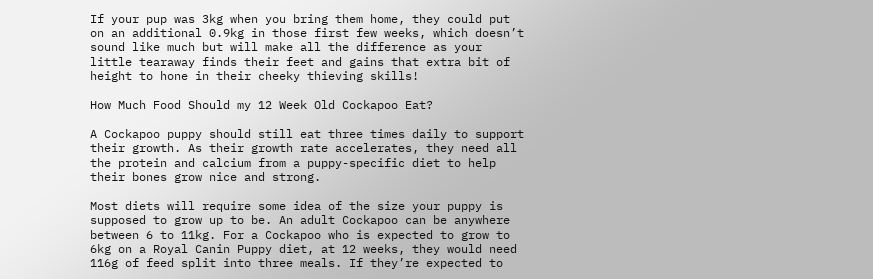If your pup was 3kg when you bring them home, they could put on an additional 0.9kg in those first few weeks, which doesn’t sound like much but will make all the difference as your little tearaway finds their feet and gains that extra bit of height to hone in their cheeky thieving skills!

How Much Food Should my 12 Week Old Cockapoo Eat?

A Cockapoo puppy should still eat three times daily to support their growth. As their growth rate accelerates, they need all the protein and calcium from a puppy-specific diet to help their bones grow nice and strong.

Most diets will require some idea of the size your puppy is supposed to grow up to be. An adult Cockapoo can be anywhere between 6 to 11kg. For a Cockapoo who is expected to grow to 6kg on a Royal Canin Puppy diet, at 12 weeks, they would need 116g of feed split into three meals. If they’re expected to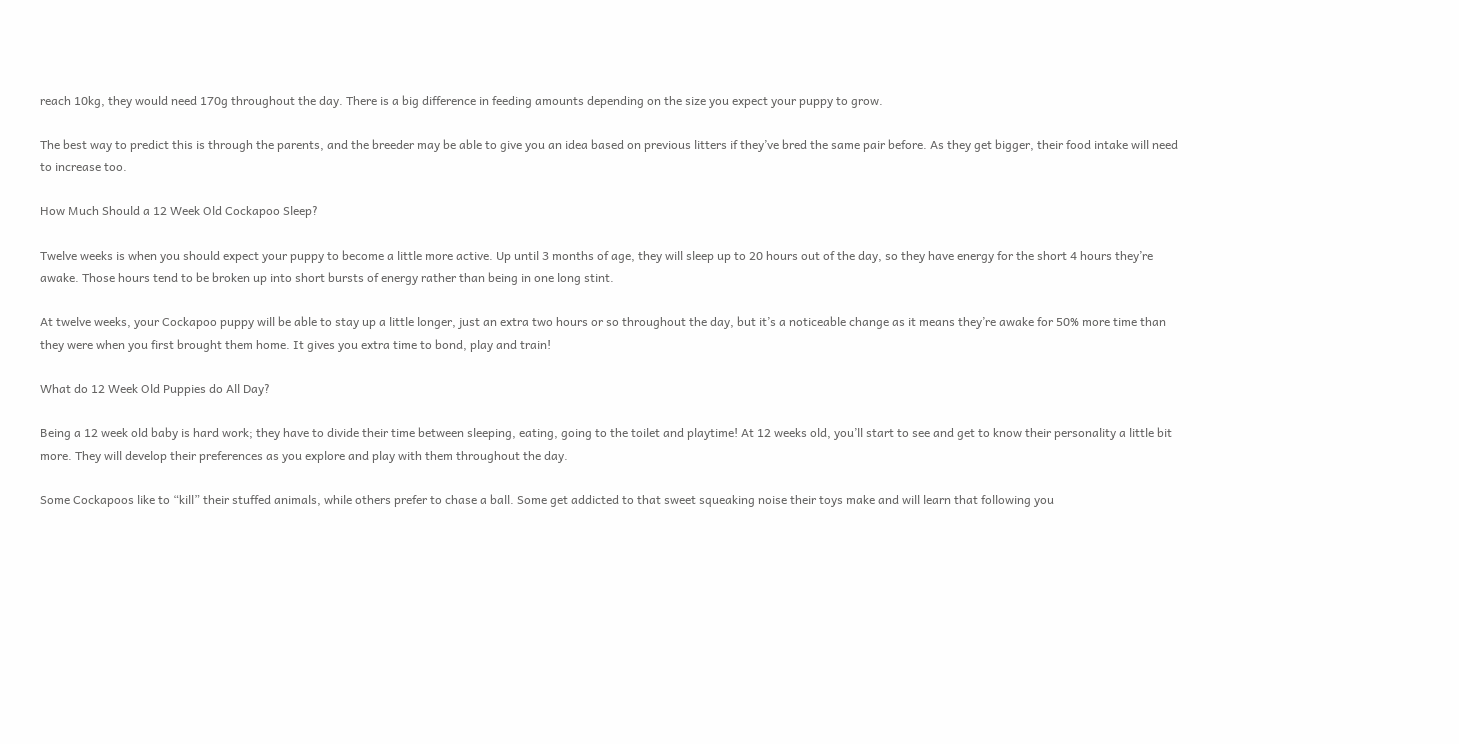reach 10kg, they would need 170g throughout the day. There is a big difference in feeding amounts depending on the size you expect your puppy to grow.

The best way to predict this is through the parents, and the breeder may be able to give you an idea based on previous litters if they’ve bred the same pair before. As they get bigger, their food intake will need to increase too.

How Much Should a 12 Week Old Cockapoo Sleep?

Twelve weeks is when you should expect your puppy to become a little more active. Up until 3 months of age, they will sleep up to 20 hours out of the day, so they have energy for the short 4 hours they’re awake. Those hours tend to be broken up into short bursts of energy rather than being in one long stint.

At twelve weeks, your Cockapoo puppy will be able to stay up a little longer, just an extra two hours or so throughout the day, but it’s a noticeable change as it means they’re awake for 50% more time than they were when you first brought them home. It gives you extra time to bond, play and train!

What do 12 Week Old Puppies do All Day?

Being a 12 week old baby is hard work; they have to divide their time between sleeping, eating, going to the toilet and playtime! At 12 weeks old, you’ll start to see and get to know their personality a little bit more. They will develop their preferences as you explore and play with them throughout the day.

Some Cockapoos like to “kill” their stuffed animals, while others prefer to chase a ball. Some get addicted to that sweet squeaking noise their toys make and will learn that following you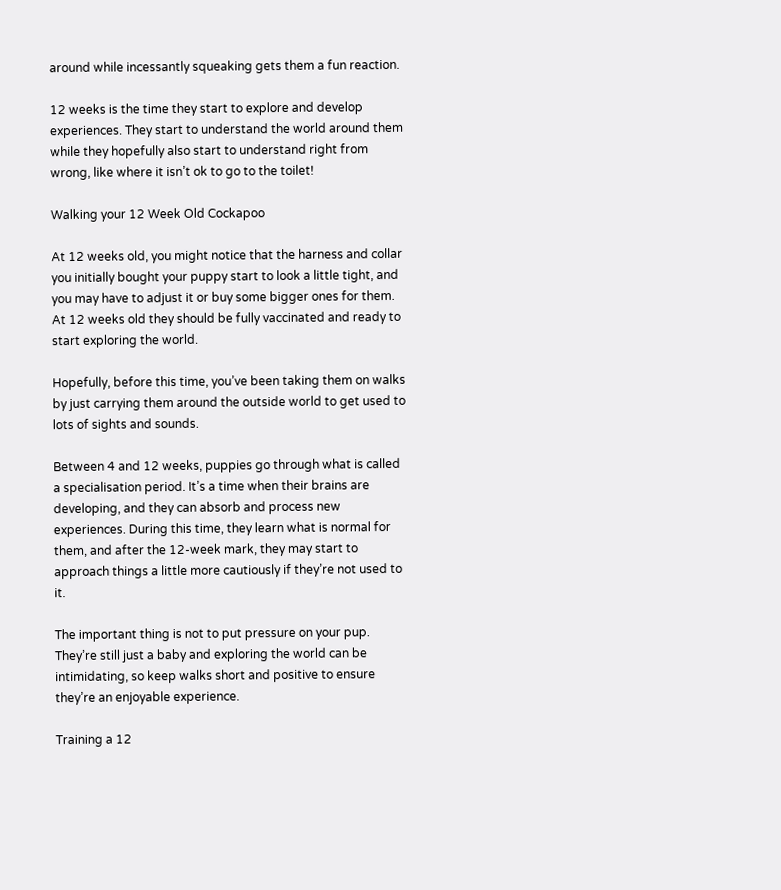around while incessantly squeaking gets them a fun reaction.

12 weeks is the time they start to explore and develop experiences. They start to understand the world around them while they hopefully also start to understand right from wrong, like where it isn’t ok to go to the toilet!

Walking your 12 Week Old Cockapoo

At 12 weeks old, you might notice that the harness and collar you initially bought your puppy start to look a little tight, and you may have to adjust it or buy some bigger ones for them. At 12 weeks old they should be fully vaccinated and ready to start exploring the world.

Hopefully, before this time, you’ve been taking them on walks by just carrying them around the outside world to get used to lots of sights and sounds.

Between 4 and 12 weeks, puppies go through what is called a specialisation period. It’s a time when their brains are developing, and they can absorb and process new experiences. During this time, they learn what is normal for them, and after the 12-week mark, they may start to approach things a little more cautiously if they’re not used to it.

The important thing is not to put pressure on your pup. They’re still just a baby and exploring the world can be intimidating, so keep walks short and positive to ensure they’re an enjoyable experience.

Training a 12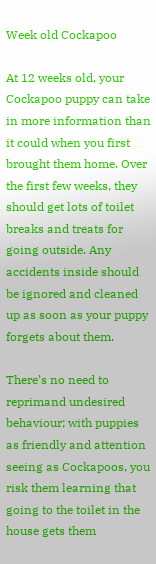Week old Cockapoo

At 12 weeks old, your Cockapoo puppy can take in more information than it could when you first brought them home. Over the first few weeks, they should get lots of toilet breaks and treats for going outside. Any accidents inside should be ignored and cleaned up as soon as your puppy forgets about them.

There’s no need to reprimand undesired behaviour; with puppies as friendly and attention seeing as Cockapoos, you risk them learning that going to the toilet in the house gets them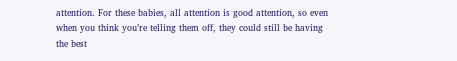attention. For these babies, all attention is good attention, so even when you think you’re telling them off, they could still be having the best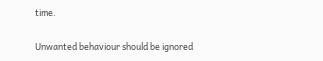time.

Unwanted behaviour should be ignored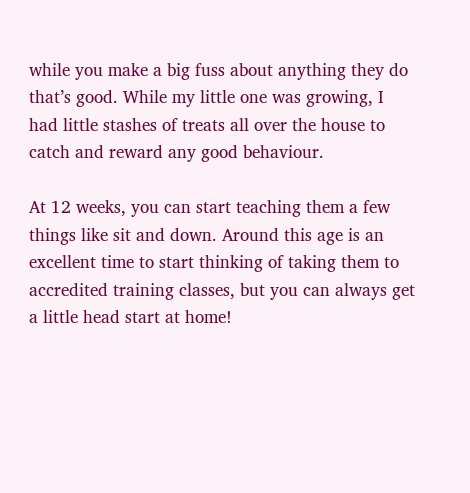while you make a big fuss about anything they do that’s good. While my little one was growing, I had little stashes of treats all over the house to catch and reward any good behaviour.

At 12 weeks, you can start teaching them a few things like sit and down. Around this age is an excellent time to start thinking of taking them to accredited training classes, but you can always get a little head start at home!